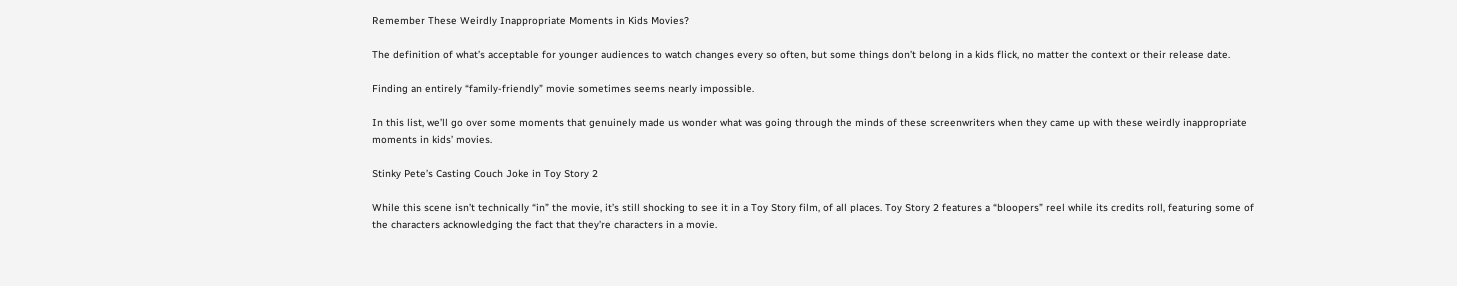Remember These Weirdly Inappropriate Moments in Kids Movies?

The definition of what’s acceptable for younger audiences to watch changes every so often, but some things don’t belong in a kids flick, no matter the context or their release date.

Finding an entirely “family-friendly” movie sometimes seems nearly impossible.

In this list, we’ll go over some moments that genuinely made us wonder what was going through the minds of these screenwriters when they came up with these weirdly inappropriate moments in kids’ movies.

Stinky Pete’s Casting Couch Joke in Toy Story 2

While this scene isn’t technically “in” the movie, it’s still shocking to see it in a Toy Story film, of all places. Toy Story 2 features a “bloopers” reel while its credits roll, featuring some of the characters acknowledging the fact that they’re characters in a movie.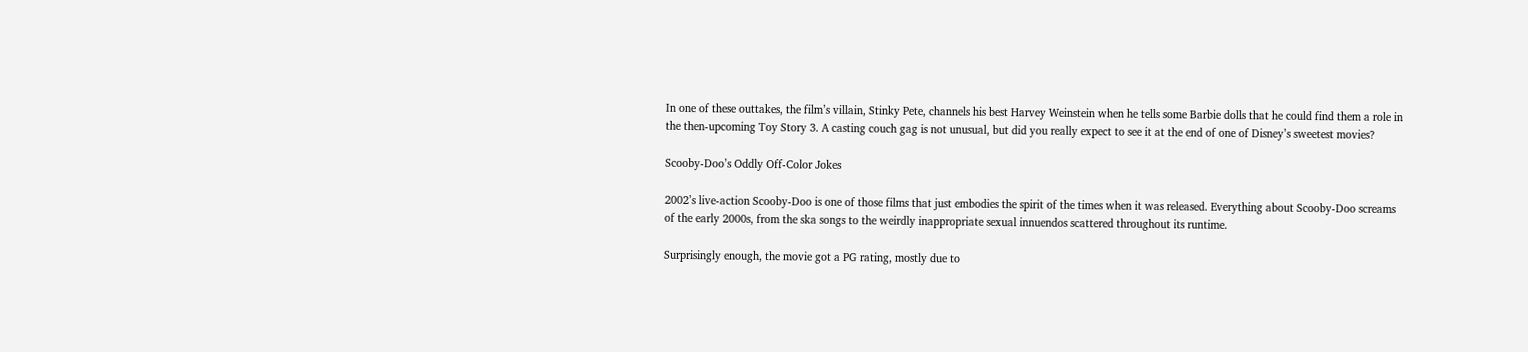In one of these outtakes, the film’s villain, Stinky Pete, channels his best Harvey Weinstein when he tells some Barbie dolls that he could find them a role in the then-upcoming Toy Story 3. A casting couch gag is not unusual, but did you really expect to see it at the end of one of Disney’s sweetest movies?

Scooby-Doo’s Oddly Off-Color Jokes

2002’s live-action Scooby-Doo is one of those films that just embodies the spirit of the times when it was released. Everything about Scooby-Doo screams of the early 2000s, from the ska songs to the weirdly inappropriate sexual innuendos scattered throughout its runtime.

Surprisingly enough, the movie got a PG rating, mostly due to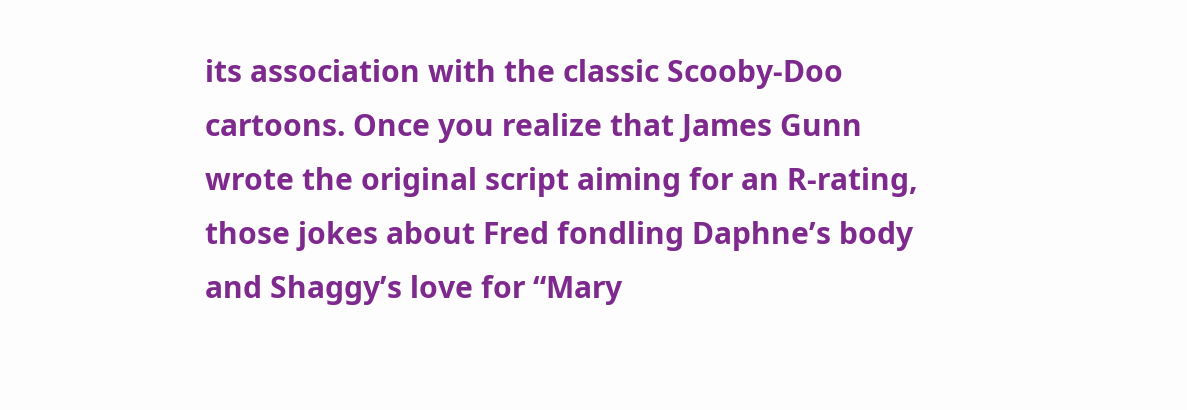its association with the classic Scooby-Doo cartoons. Once you realize that James Gunn wrote the original script aiming for an R-rating, those jokes about Fred fondling Daphne’s body and Shaggy’s love for “Mary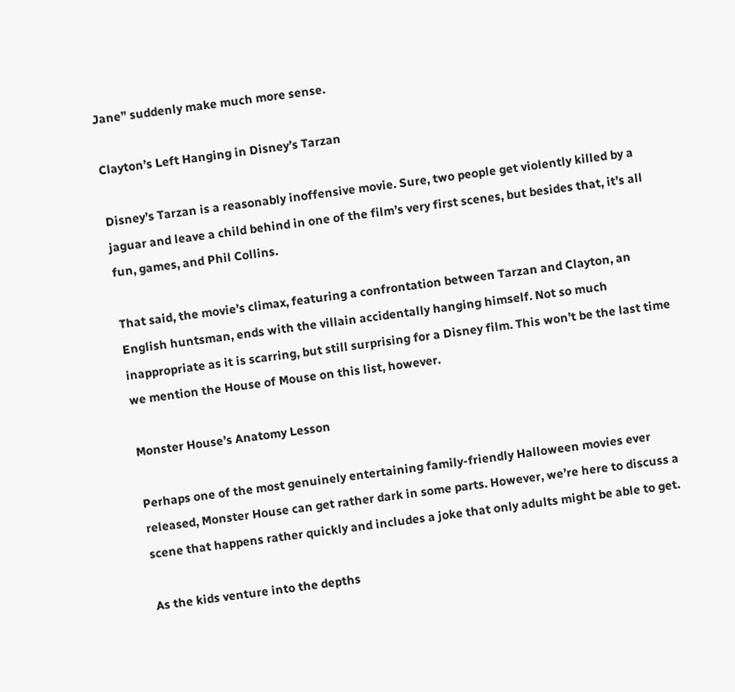Jane” suddenly make much more sense.

Clayton’s Left Hanging in Disney’s Tarzan

Disney’s Tarzan is a reasonably inoffensive movie. Sure, two people get violently killed by a jaguar and leave a child behind in one of the film’s very first scenes, but besides that, it’s all fun, games, and Phil Collins.

That said, the movie’s climax, featuring a confrontation between Tarzan and Clayton, an English huntsman, ends with the villain accidentally hanging himself. Not so much inappropriate as it is scarring, but still surprising for a Disney film. This won’t be the last time we mention the House of Mouse on this list, however.

Monster House’s Anatomy Lesson

Perhaps one of the most genuinely entertaining family-friendly Halloween movies ever released, Monster House can get rather dark in some parts. However, we’re here to discuss a scene that happens rather quickly and includes a joke that only adults might be able to get.

As the kids venture into the depths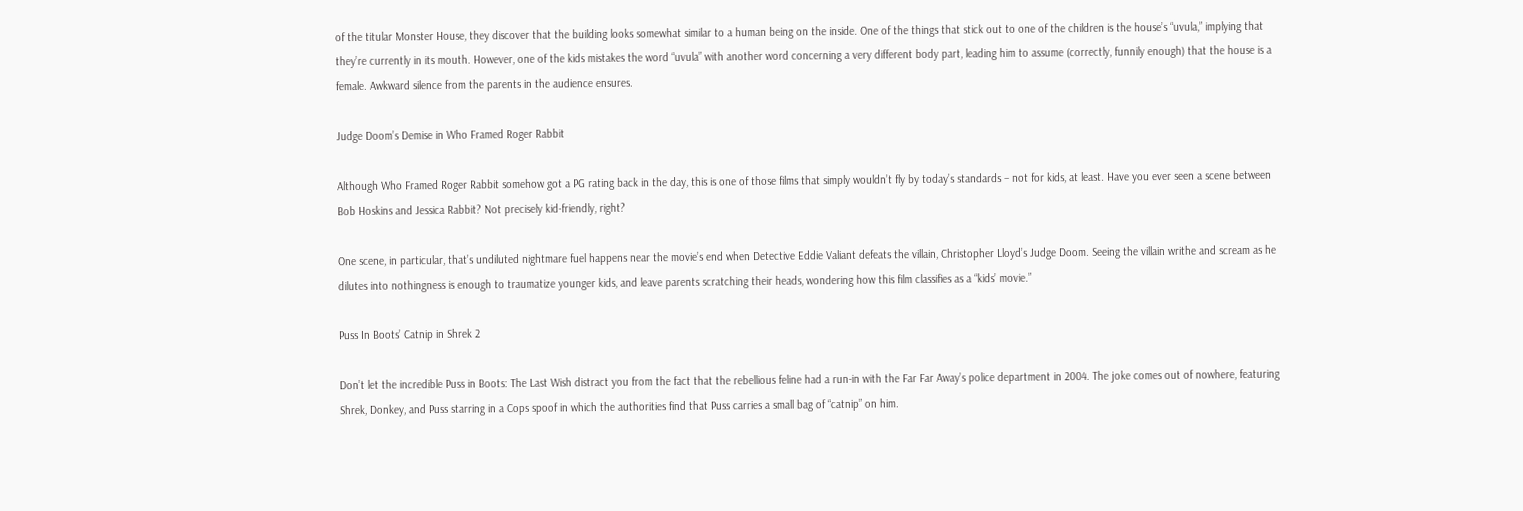of the titular Monster House, they discover that the building looks somewhat similar to a human being on the inside. One of the things that stick out to one of the children is the house’s “uvula,” implying that they’re currently in its mouth. However, one of the kids mistakes the word “uvula” with another word concerning a very different body part, leading him to assume (correctly, funnily enough) that the house is a female. Awkward silence from the parents in the audience ensures.

Judge Doom’s Demise in Who Framed Roger Rabbit

Although Who Framed Roger Rabbit somehow got a PG rating back in the day, this is one of those films that simply wouldn’t fly by today’s standards – not for kids, at least. Have you ever seen a scene between Bob Hoskins and Jessica Rabbit? Not precisely kid-friendly, right?

One scene, in particular, that’s undiluted nightmare fuel happens near the movie’s end when Detective Eddie Valiant defeats the villain, Christopher Lloyd’s Judge Doom. Seeing the villain writhe and scream as he dilutes into nothingness is enough to traumatize younger kids, and leave parents scratching their heads, wondering how this film classifies as a “kids’ movie.”

Puss In Boots’ Catnip in Shrek 2

Don’t let the incredible Puss in Boots: The Last Wish distract you from the fact that the rebellious feline had a run-in with the Far Far Away’s police department in 2004. The joke comes out of nowhere, featuring Shrek, Donkey, and Puss starring in a Cops spoof in which the authorities find that Puss carries a small bag of “catnip” on him.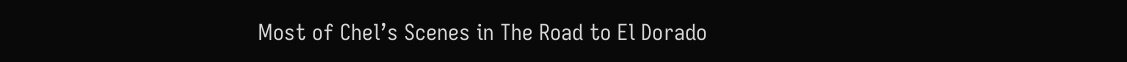Most of Chel’s Scenes in The Road to El Dorado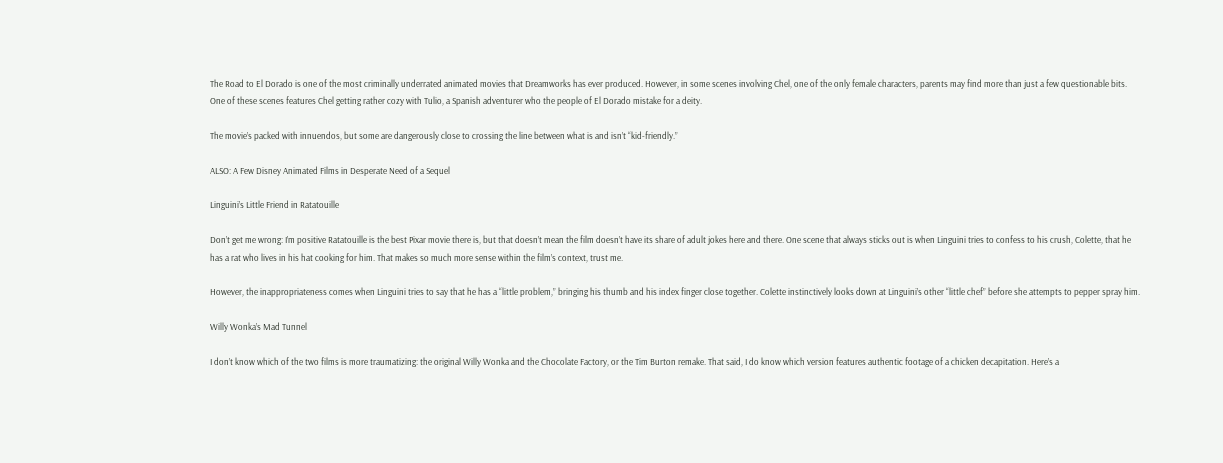The Road to El Dorado is one of the most criminally underrated animated movies that Dreamworks has ever produced. However, in some scenes involving Chel, one of the only female characters, parents may find more than just a few questionable bits. One of these scenes features Chel getting rather cozy with Tulio, a Spanish adventurer who the people of El Dorado mistake for a deity.

The movie’s packed with innuendos, but some are dangerously close to crossing the line between what is and isn’t “kid-friendly.”

ALSO: A Few Disney Animated Films in Desperate Need of a Sequel

Linguini’s Little Friend in Ratatouille

Don’t get me wrong: I’m positive Ratatouille is the best Pixar movie there is, but that doesn’t mean the film doesn’t have its share of adult jokes here and there. One scene that always sticks out is when Linguini tries to confess to his crush, Colette, that he has a rat who lives in his hat cooking for him. That makes so much more sense within the film’s context, trust me.

However, the inappropriateness comes when Linguini tries to say that he has a “little problem,” bringing his thumb and his index finger close together. Colette instinctively looks down at Linguini’s other “little chef” before she attempts to pepper spray him.

Willy Wonka’s Mad Tunnel

I don’t know which of the two films is more traumatizing: the original Willy Wonka and the Chocolate Factory, or the Tim Burton remake. That said, I do know which version features authentic footage of a chicken decapitation. Here’s a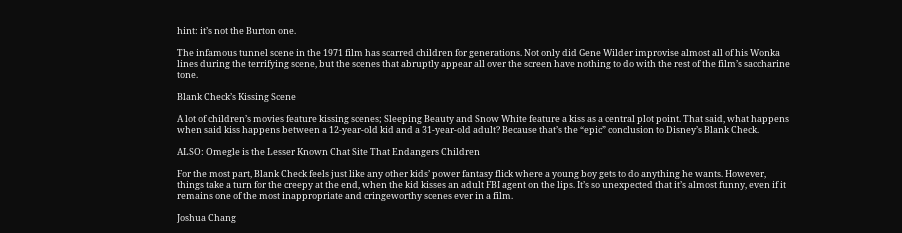hint: it’s not the Burton one.

The infamous tunnel scene in the 1971 film has scarred children for generations. Not only did Gene Wilder improvise almost all of his Wonka lines during the terrifying scene, but the scenes that abruptly appear all over the screen have nothing to do with the rest of the film’s saccharine tone.

Blank Check’s Kissing Scene

A lot of children’s movies feature kissing scenes; Sleeping Beauty and Snow White feature a kiss as a central plot point. That said, what happens when said kiss happens between a 12-year-old kid and a 31-year-old adult? Because that’s the “epic” conclusion to Disney’s Blank Check.

ALSO: Omegle is the Lesser Known Chat Site That Endangers Children

For the most part, Blank Check feels just like any other kids’ power fantasy flick where a young boy gets to do anything he wants. However, things take a turn for the creepy at the end, when the kid kisses an adult FBI agent on the lips. It’s so unexpected that it’s almost funny, even if it remains one of the most inappropriate and cringeworthy scenes ever in a film.

Joshua Chang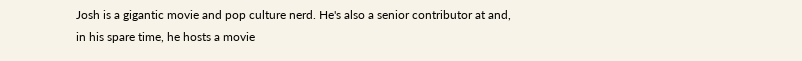Josh is a gigantic movie and pop culture nerd. He's also a senior contributor at and, in his spare time, he hosts a movie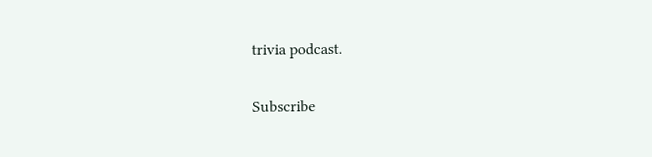trivia podcast.

Subscribe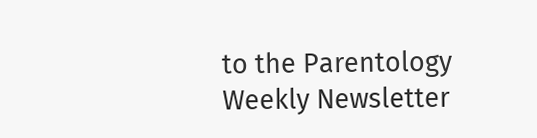to the Parentology Weekly Newsletter